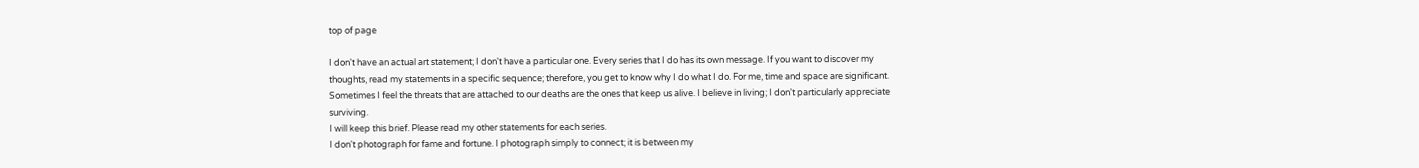top of page

I don't have an actual art statement; I don't have a particular one. Every series that I do has its own message. If you want to discover my thoughts, read my statements in a specific sequence; therefore, you get to know why I do what I do. For me, time and space are significant. Sometimes I feel the threats that are attached to our deaths are the ones that keep us alive. I believe in living; I don't particularly appreciate surviving.
I will keep this brief. Please read my other statements for each series.
I don't photograph for fame and fortune. I photograph simply to connect; it is between my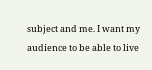subject and me. I want my audience to be able to live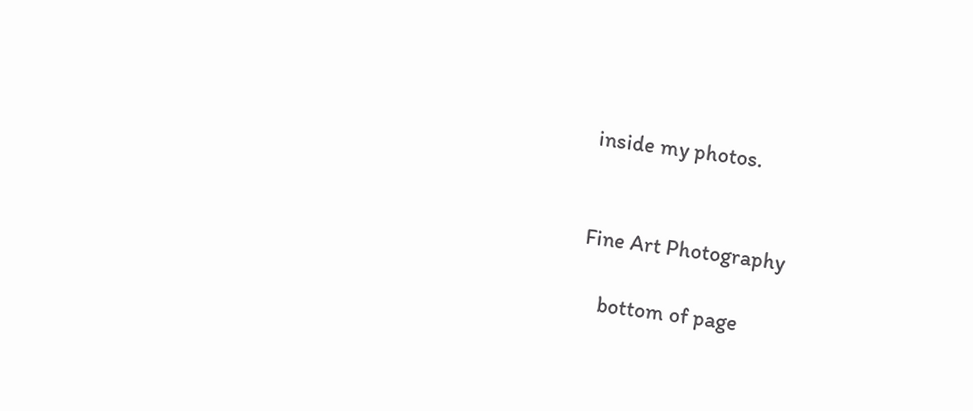inside my photos.


Fine Art Photography

    bottom of page